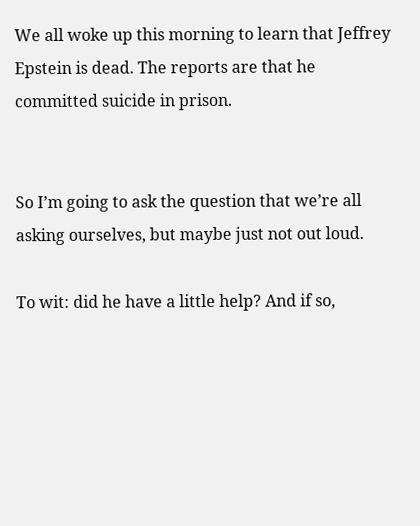We all woke up this morning to learn that Jeffrey Epstein is dead. The reports are that he committed suicide in prison.


So I’m going to ask the question that we’re all asking ourselves, but maybe just not out loud.

To wit: did he have a little help? And if so,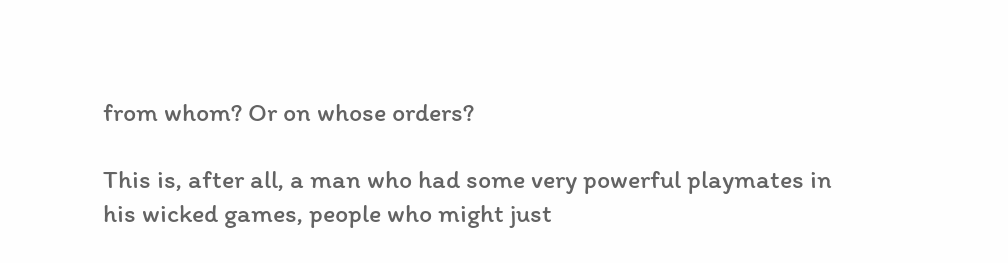from whom? Or on whose orders?

This is, after all, a man who had some very powerful playmates in his wicked games, people who might just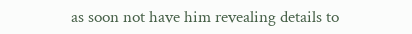as soon not have him revealing details to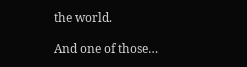the world.

And one of those…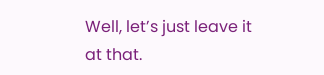Well, let’s just leave it at that.